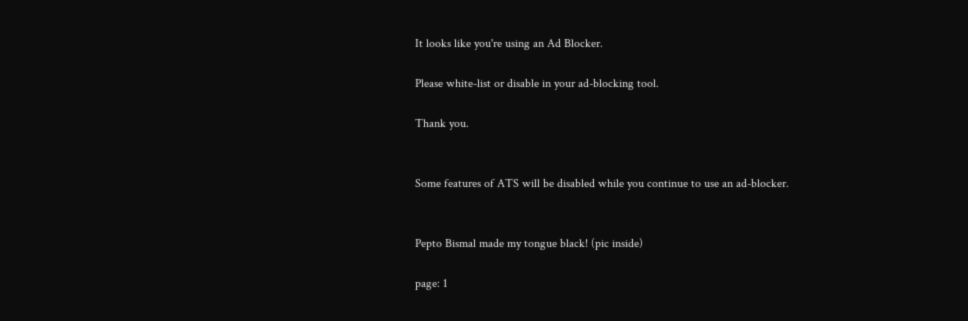It looks like you're using an Ad Blocker.

Please white-list or disable in your ad-blocking tool.

Thank you.


Some features of ATS will be disabled while you continue to use an ad-blocker.


Pepto Bismal made my tongue black! (pic inside)

page: 1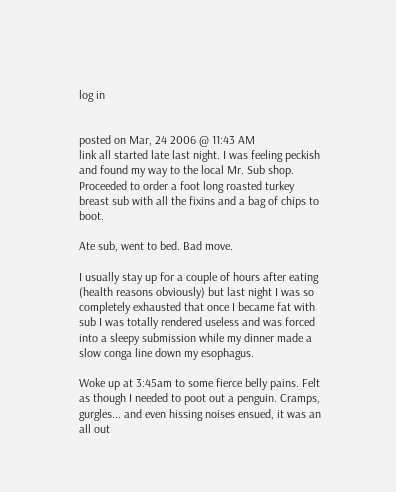log in


posted on Mar, 24 2006 @ 11:43 AM
link all started late last night. I was feeling peckish and found my way to the local Mr. Sub shop. Proceeded to order a foot long roasted turkey breast sub with all the fixins and a bag of chips to boot.

Ate sub, went to bed. Bad move.

I usually stay up for a couple of hours after eating (health reasons obviously) but last night I was so completely exhausted that once I became fat with sub I was totally rendered useless and was forced into a sleepy submission while my dinner made a slow conga line down my esophagus.

Woke up at 3:45am to some fierce belly pains. Felt as though I needed to poot out a penguin. Cramps, gurgles... and even hissing noises ensued, it was an all out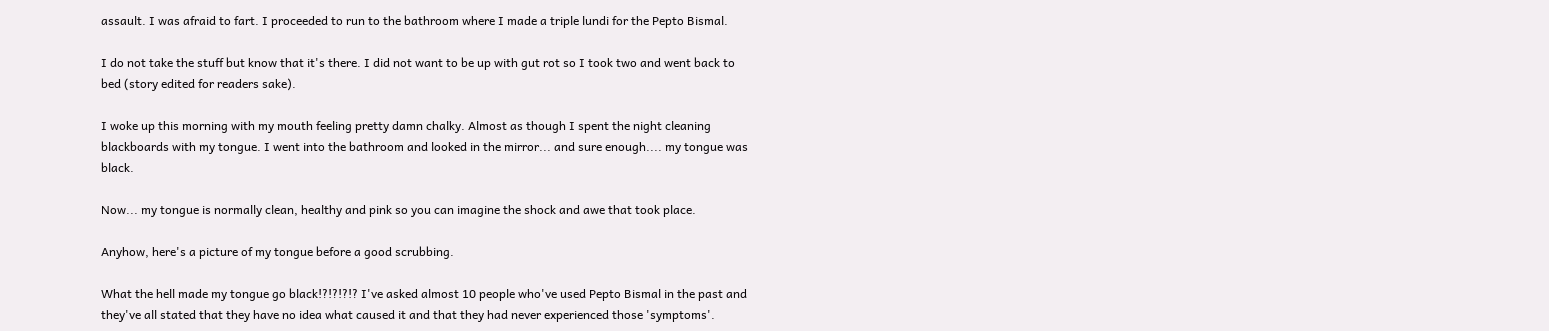assault. I was afraid to fart. I proceeded to run to the bathroom where I made a triple lundi for the Pepto Bismal.

I do not take the stuff but know that it's there. I did not want to be up with gut rot so I took two and went back to bed (story edited for readers sake).

I woke up this morning with my mouth feeling pretty damn chalky. Almost as though I spent the night cleaning blackboards with my tongue. I went into the bathroom and looked in the mirror... and sure enough.... my tongue was black.

Now... my tongue is normally clean, healthy and pink so you can imagine the shock and awe that took place.

Anyhow, here's a picture of my tongue before a good scrubbing.

What the hell made my tongue go black!?!?!?!? I've asked almost 10 people who've used Pepto Bismal in the past and they've all stated that they have no idea what caused it and that they had never experienced those 'symptoms'.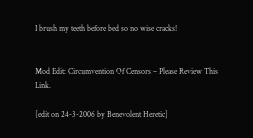I brush my teeth before bed so no wise cracks!


Mod Edit: Circumvention Of Censors – Please Review This Link.

[edit on 24-3-2006 by Benevolent Heretic]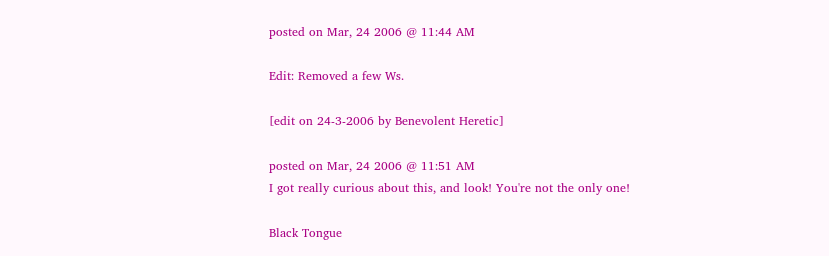posted on Mar, 24 2006 @ 11:44 AM

Edit: Removed a few Ws.

[edit on 24-3-2006 by Benevolent Heretic]

posted on Mar, 24 2006 @ 11:51 AM
I got really curious about this, and look! You're not the only one!

Black Tongue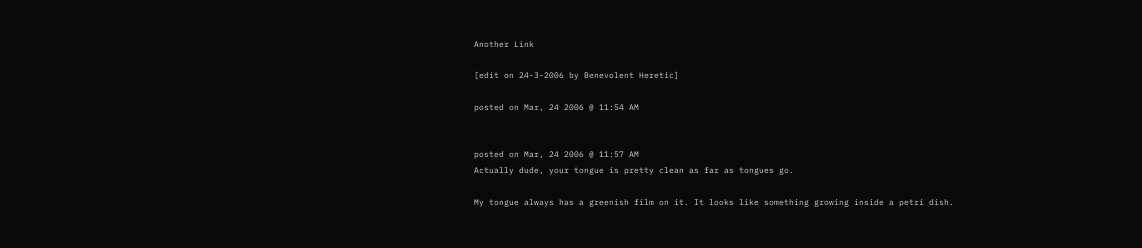Another Link

[edit on 24-3-2006 by Benevolent Heretic]

posted on Mar, 24 2006 @ 11:54 AM


posted on Mar, 24 2006 @ 11:57 AM
Actually dude, your tongue is pretty clean as far as tongues go.

My tongue always has a greenish film on it. It looks like something growing inside a petri dish.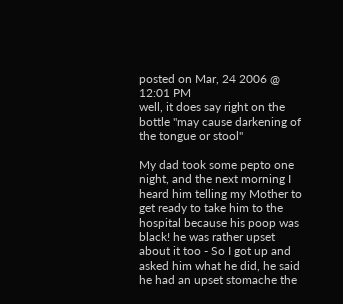posted on Mar, 24 2006 @ 12:01 PM
well, it does say right on the bottle "may cause darkening of the tongue or stool"

My dad took some pepto one night, and the next morning I heard him telling my Mother to get ready to take him to the hospital because his poop was black! he was rather upset about it too - So I got up and asked him what he did, he said he had an upset stomache the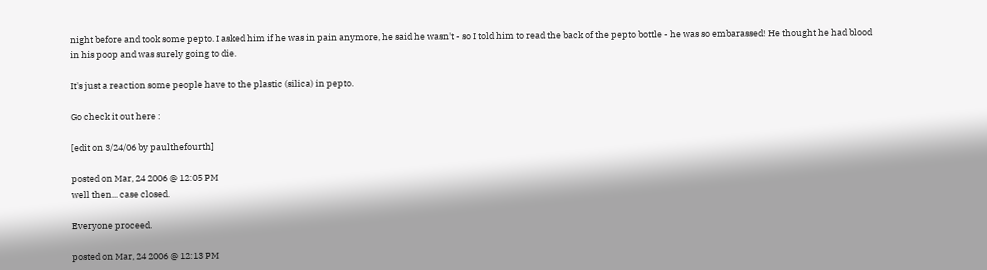night before and took some pepto. I asked him if he was in pain anymore, he said he wasn't - so I told him to read the back of the pepto bottle - he was so embarassed! He thought he had blood in his poop and was surely going to die.

It's just a reaction some people have to the plastic (silica) in pepto.

Go check it out here :

[edit on 3/24/06 by paulthefourth]

posted on Mar, 24 2006 @ 12:05 PM
well then... case closed.

Everyone proceed.

posted on Mar, 24 2006 @ 12:13 PM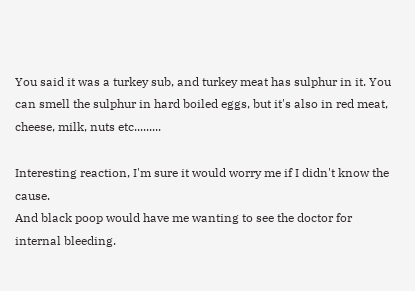You said it was a turkey sub, and turkey meat has sulphur in it. You can smell the sulphur in hard boiled eggs, but it's also in red meat, cheese, milk, nuts etc.........

Interesting reaction, I'm sure it would worry me if I didn't know the cause.
And black poop would have me wanting to see the doctor for internal bleeding.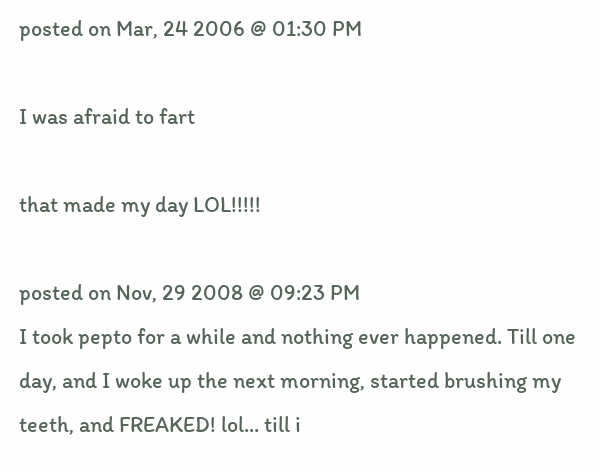posted on Mar, 24 2006 @ 01:30 PM

I was afraid to fart

that made my day LOL!!!!!

posted on Nov, 29 2008 @ 09:23 PM
I took pepto for a while and nothing ever happened. Till one day, and I woke up the next morning, started brushing my teeth, and FREAKED! lol... till i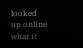looked up online what it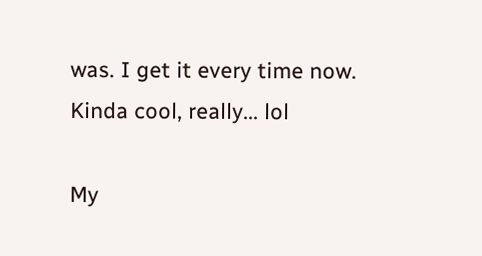was. I get it every time now. Kinda cool, really... lol

My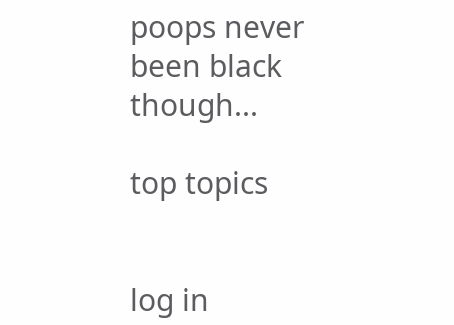poops never been black though...

top topics


log in